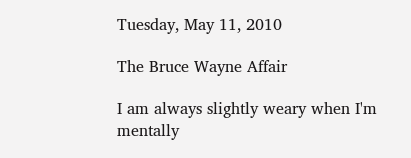Tuesday, May 11, 2010

The Bruce Wayne Affair

I am always slightly weary when I'm mentally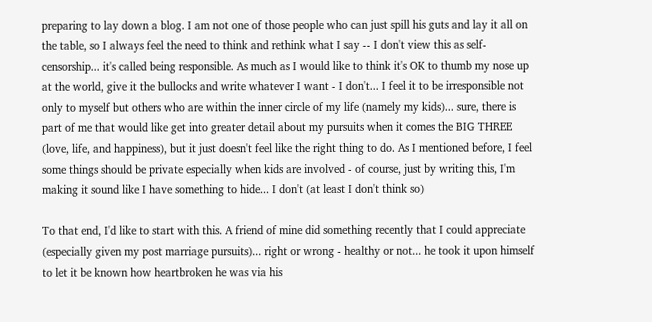preparing to lay down a blog. I am not one of those people who can just spill his guts and lay it all on the table, so I always feel the need to think and rethink what I say -- I don't view this as self-censorship... it's called being responsible. As much as I would like to think it's OK to thumb my nose up at the world, give it the bullocks and write whatever I want - I don't... I feel it to be irresponsible not only to myself but others who are within the inner circle of my life (namely my kids)... sure, there is part of me that would like get into greater detail about my pursuits when it comes the BIG THREE (love, life, and happiness), but it just doesn't feel like the right thing to do. As I mentioned before, I feel some things should be private especially when kids are involved - of course, just by writing this, I'm making it sound like I have something to hide... I don't (at least I don't think so)

To that end, I'd like to start with this. A friend of mine did something recently that I could appreciate (especially given my post marriage pursuits)... right or wrong - healthy or not... he took it upon himself to let it be known how heartbroken he was via his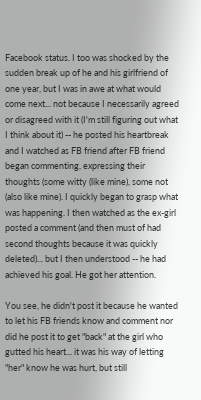Facebook status. I too was shocked by the sudden break up of he and his girlfriend of one year, but I was in awe at what would come next... not because I necessarily agreed or disagreed with it (I'm still figuring out what I think about it) -- he posted his heartbreak and I watched as FB friend after FB friend began commenting, expressing their thoughts (some witty (like mine), some not (also like mine). I quickly began to grasp what was happening. I then watched as the ex-girl posted a comment (and then must of had second thoughts because it was quickly deleted)... but I then understood -- he had achieved his goal. He got her attention.

You see, he didn't post it because he wanted to let his FB friends know and comment nor did he post it to get "back" at the girl who gutted his heart... it was his way of letting "her" know he was hurt, but still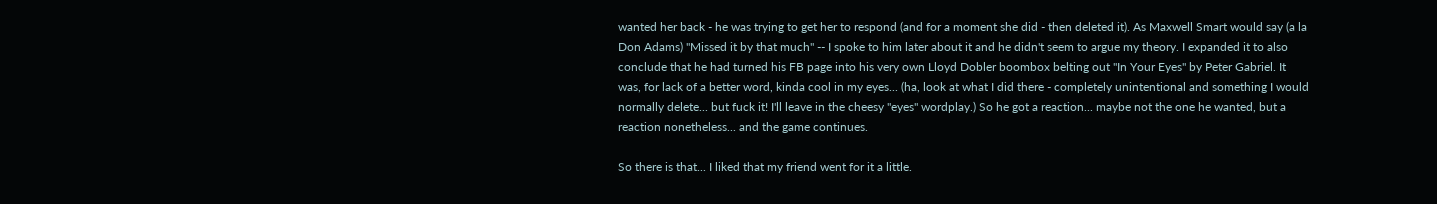wanted her back - he was trying to get her to respond (and for a moment she did - then deleted it). As Maxwell Smart would say (a la Don Adams) "Missed it by that much" -- I spoke to him later about it and he didn't seem to argue my theory. I expanded it to also conclude that he had turned his FB page into his very own Lloyd Dobler boombox belting out "In Your Eyes" by Peter Gabriel. It was, for lack of a better word, kinda cool in my eyes... (ha, look at what I did there - completely unintentional and something I would normally delete... but fuck it! I'll leave in the cheesy "eyes" wordplay.) So he got a reaction... maybe not the one he wanted, but a reaction nonetheless... and the game continues.

So there is that... I liked that my friend went for it a little.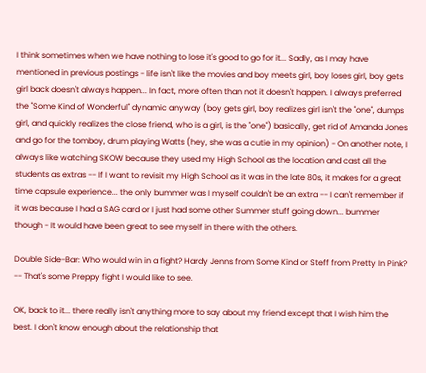I think sometimes when we have nothing to lose it's good to go for it... Sadly, as I may have mentioned in previous postings - life isn't like the movies and boy meets girl, boy loses girl, boy gets girl back doesn't always happen... In fact, more often than not it doesn't happen. I always preferred the "Some Kind of Wonderful" dynamic anyway (boy gets girl, boy realizes girl isn't the "one", dumps girl, and quickly realizes the close friend, who is a girl, is the "one") basically, get rid of Amanda Jones and go for the tomboy, drum playing Watts (hey, she was a cutie in my opinion) - On another note, I always like watching SKOW because they used my High School as the location and cast all the students as extras -- If I want to revisit my High School as it was in the late 80s, it makes for a great time capsule experience... the only bummer was I myself couldn't be an extra -- I can't remember if it was because I had a SAG card or I just had some other Summer stuff going down... bummer though - It would have been great to see myself in there with the others.

Double Side-Bar: Who would win in a fight? Hardy Jenns from Some Kind or Steff from Pretty In Pink? -- That's some Preppy fight I would like to see.

OK, back to it... there really isn't anything more to say about my friend except that I wish him the best. I don't know enough about the relationship that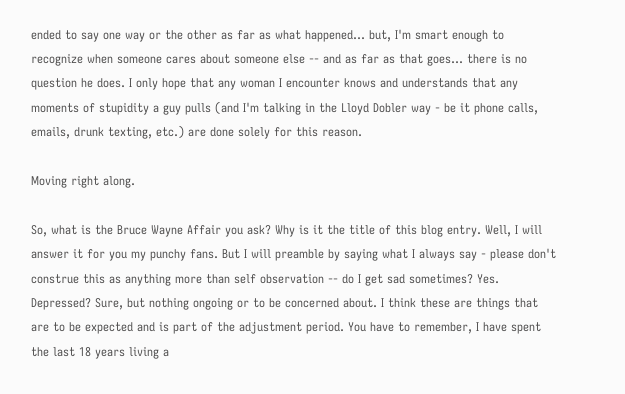ended to say one way or the other as far as what happened... but, I'm smart enough to recognize when someone cares about someone else -- and as far as that goes... there is no question he does. I only hope that any woman I encounter knows and understands that any moments of stupidity a guy pulls (and I'm talking in the Lloyd Dobler way - be it phone calls, emails, drunk texting, etc.) are done solely for this reason.

Moving right along.

So, what is the Bruce Wayne Affair you ask? Why is it the title of this blog entry. Well, I will answer it for you my punchy fans. But I will preamble by saying what I always say - please don't construe this as anything more than self observation -- do I get sad sometimes? Yes. Depressed? Sure, but nothing ongoing or to be concerned about. I think these are things that are to be expected and is part of the adjustment period. You have to remember, I have spent the last 18 years living a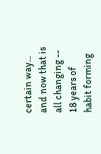certain way... and now that is all changing -- 18 years of habit forming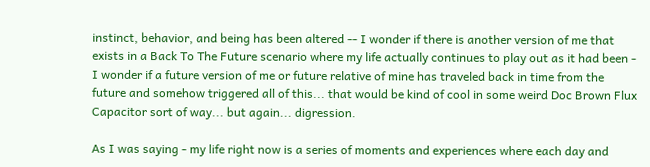instinct, behavior, and being has been altered -- I wonder if there is another version of me that exists in a Back To The Future scenario where my life actually continues to play out as it had been - I wonder if a future version of me or future relative of mine has traveled back in time from the future and somehow triggered all of this... that would be kind of cool in some weird Doc Brown Flux Capacitor sort of way... but again... digression.

As I was saying - my life right now is a series of moments and experiences where each day and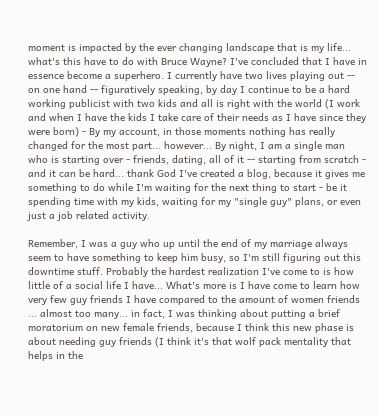moment is impacted by the ever changing landscape that is my life... what's this have to do with Bruce Wayne? I've concluded that I have in essence become a superhero. I currently have two lives playing out -- on one hand -- figuratively speaking, by day I continue to be a hard working publicist with two kids and all is right with the world (I work and when I have the kids I take care of their needs as I have since they were born) - By my account, in those moments nothing has really changed for the most part... however... By night, I am a single man who is starting over - friends, dating, all of it -- starting from scratch - and it can be hard... thank God I've created a blog, because it gives me something to do while I'm waiting for the next thing to start - be it spending time with my kids, waiting for my "single guy" plans, or even just a job related activity.

Remember, I was a guy who up until the end of my marriage always seem to have something to keep him busy, so I'm still figuring out this downtime stuff. Probably the hardest realization I've come to is how little of a social life I have... What's more is I have come to learn how very few guy friends I have compared to the amount of women friends ... almost too many... in fact, I was thinking about putting a brief moratorium on new female friends, because I think this new phase is about needing guy friends (I think it's that wolf pack mentality that helps in the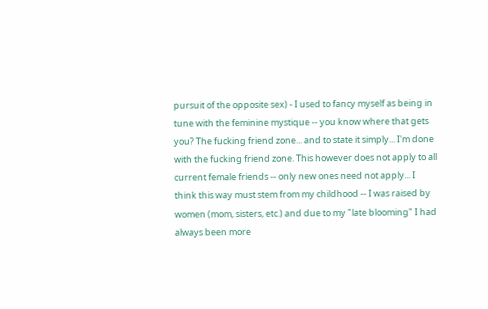pursuit of the opposite sex) - I used to fancy myself as being in tune with the feminine mystique -- you know where that gets you? The fucking friend zone... and to state it simply... I'm done with the fucking friend zone. This however does not apply to all current female friends -- only new ones need not apply... I think this way must stem from my childhood -- I was raised by women (mom, sisters, etc.) and due to my "late blooming" I had always been more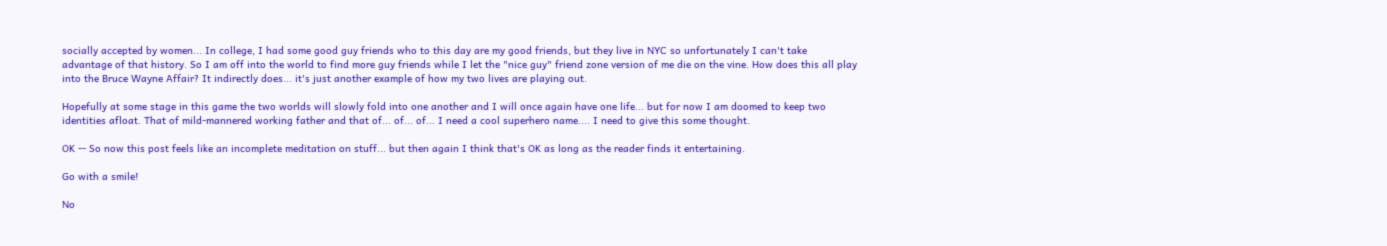socially accepted by women... In college, I had some good guy friends who to this day are my good friends, but they live in NYC so unfortunately I can't take advantage of that history. So I am off into the world to find more guy friends while I let the "nice guy" friend zone version of me die on the vine. How does this all play into the Bruce Wayne Affair? It indirectly does... it's just another example of how my two lives are playing out.

Hopefully at some stage in this game the two worlds will slowly fold into one another and I will once again have one life... but for now I am doomed to keep two identities afloat. That of mild-mannered working father and that of... of... of... I need a cool superhero name.... I need to give this some thought.

OK -- So now this post feels like an incomplete meditation on stuff... but then again I think that's OK as long as the reader finds it entertaining.

Go with a smile!

No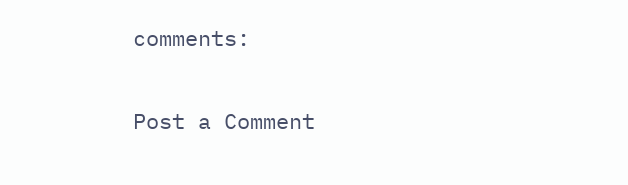comments:

Post a Comment